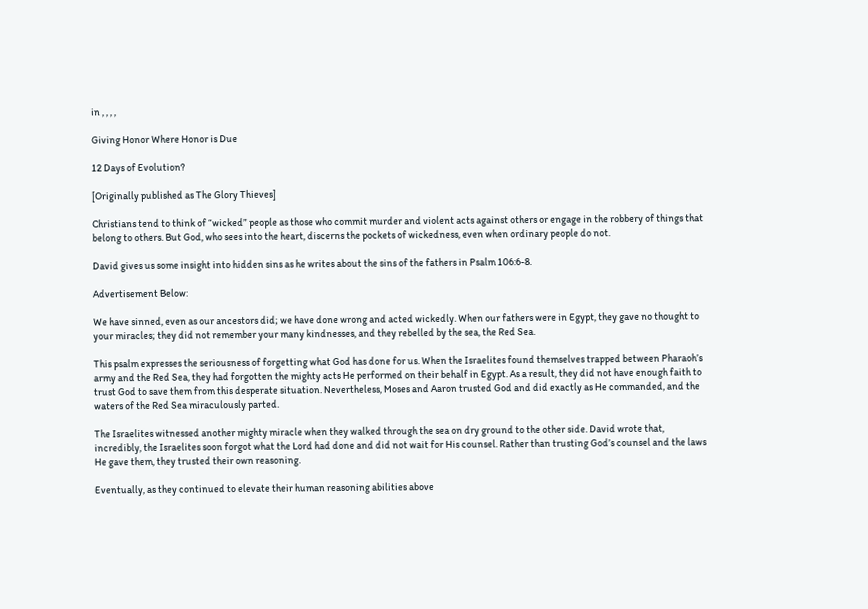in , , , ,

Giving Honor Where Honor is Due

12 Days of Evolution?

[Originally published as The Glory Thieves]

Christians tend to think of “wicked” people as those who commit murder and violent acts against others or engage in the robbery of things that belong to others. But God, who sees into the heart, discerns the pockets of wickedness, even when ordinary people do not.

David gives us some insight into hidden sins as he writes about the sins of the fathers in Psalm 106:6-8.

Advertisement Below:

We have sinned, even as our ancestors did; we have done wrong and acted wickedly. When our fathers were in Egypt, they gave no thought to your miracles; they did not remember your many kindnesses, and they rebelled by the sea, the Red Sea.

This psalm expresses the seriousness of forgetting what God has done for us. When the Israelites found themselves trapped between Pharaoh’s army and the Red Sea, they had forgotten the mighty acts He performed on their behalf in Egypt. As a result, they did not have enough faith to trust God to save them from this desperate situation. Nevertheless, Moses and Aaron trusted God and did exactly as He commanded, and the waters of the Red Sea miraculously parted.

The Israelites witnessed another mighty miracle when they walked through the sea on dry ground to the other side. David wrote that, incredibly, the Israelites soon forgot what the Lord had done and did not wait for His counsel. Rather than trusting God’s counsel and the laws He gave them, they trusted their own reasoning.

Eventually, as they continued to elevate their human reasoning abilities above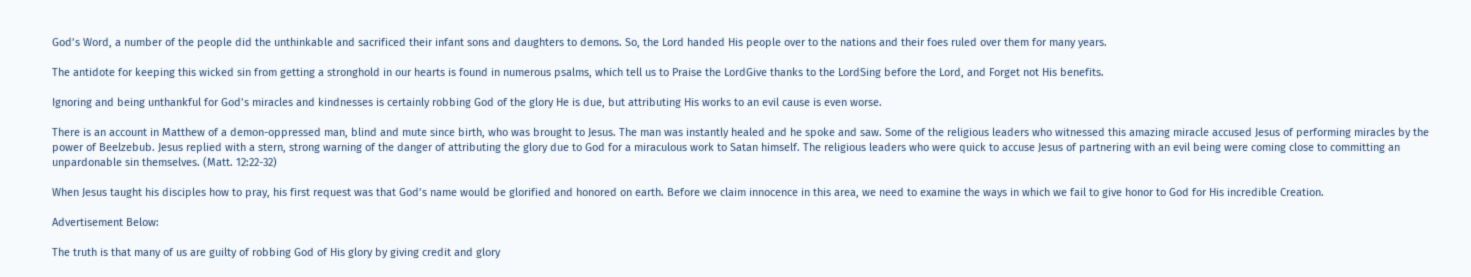God’s Word, a number of the people did the unthinkable and sacrificed their infant sons and daughters to demons. So, the Lord handed His people over to the nations and their foes ruled over them for many years.

The antidote for keeping this wicked sin from getting a stronghold in our hearts is found in numerous psalms, which tell us to Praise the LordGive thanks to the LordSing before the Lord, and Forget not His benefits.

Ignoring and being unthankful for God’s miracles and kindnesses is certainly robbing God of the glory He is due, but attributing His works to an evil cause is even worse.

There is an account in Matthew of a demon-oppressed man, blind and mute since birth, who was brought to Jesus. The man was instantly healed and he spoke and saw. Some of the religious leaders who witnessed this amazing miracle accused Jesus of performing miracles by the power of Beelzebub. Jesus replied with a stern, strong warning of the danger of attributing the glory due to God for a miraculous work to Satan himself. The religious leaders who were quick to accuse Jesus of partnering with an evil being were coming close to committing an unpardonable sin themselves. (Matt. 12:22-32)

When Jesus taught his disciples how to pray, his first request was that God’s name would be glorified and honored on earth. Before we claim innocence in this area, we need to examine the ways in which we fail to give honor to God for His incredible Creation.

Advertisement Below:

The truth is that many of us are guilty of robbing God of His glory by giving credit and glory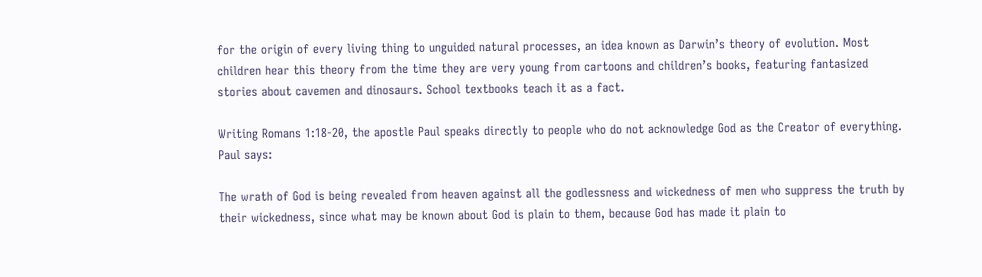for the origin of every living thing to unguided natural processes, an idea known as Darwin’s theory of evolution. Most children hear this theory from the time they are very young from cartoons and children’s books, featuring fantasized stories about cavemen and dinosaurs. School textbooks teach it as a fact.

Writing Romans 1:18-20, the apostle Paul speaks directly to people who do not acknowledge God as the Creator of everything. Paul says:

The wrath of God is being revealed from heaven against all the godlessness and wickedness of men who suppress the truth by their wickedness, since what may be known about God is plain to them, because God has made it plain to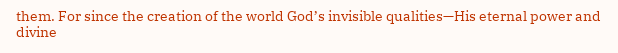them. For since the creation of the world God’s invisible qualities—His eternal power and divine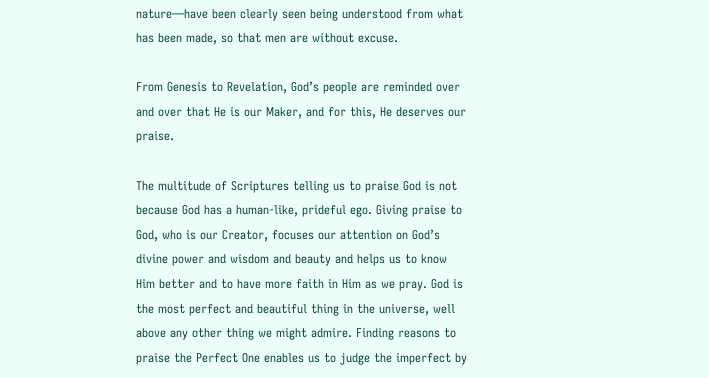nature—have been clearly seen being understood from what has been made, so that men are without excuse.

From Genesis to Revelation, God’s people are reminded over and over that He is our Maker, and for this, He deserves our praise.

The multitude of Scriptures telling us to praise God is not because God has a human-like, prideful ego. Giving praise to God, who is our Creator, focuses our attention on God’s divine power and wisdom and beauty and helps us to know Him better and to have more faith in Him as we pray. God is the most perfect and beautiful thing in the universe, well above any other thing we might admire. Finding reasons to praise the Perfect One enables us to judge the imperfect by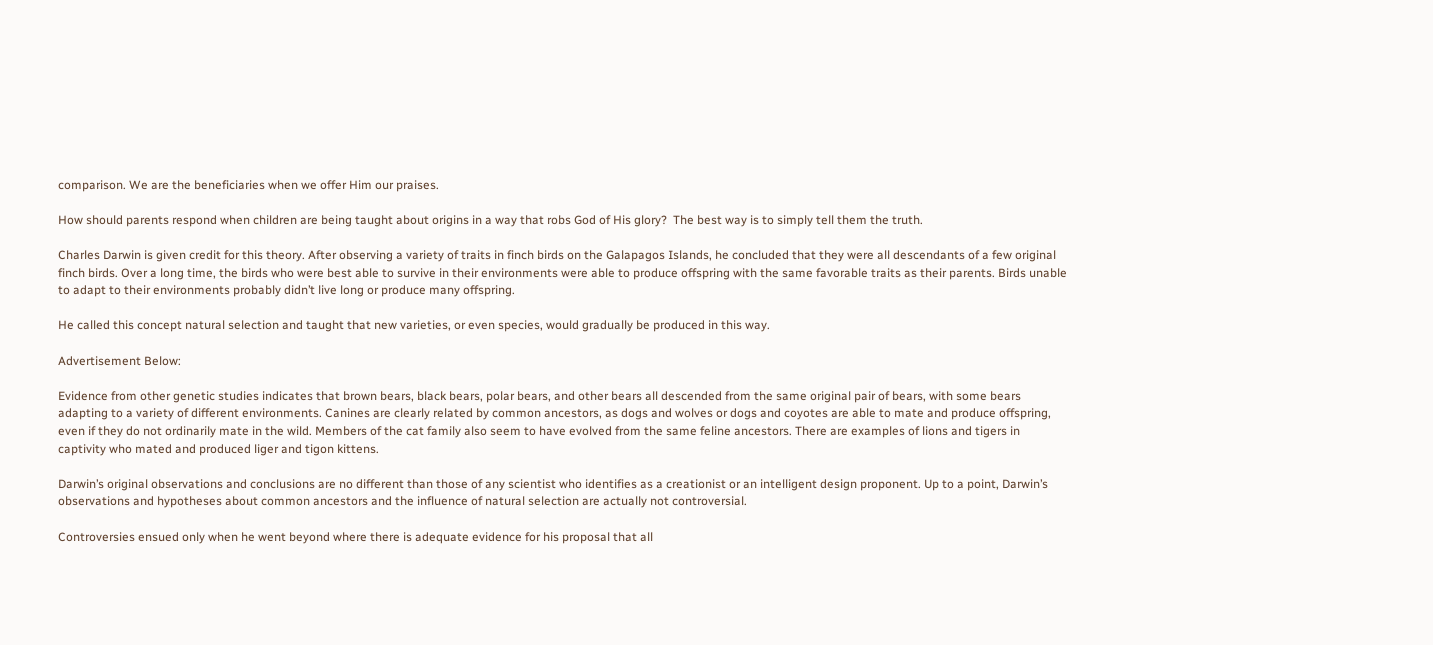comparison. We are the beneficiaries when we offer Him our praises.

How should parents respond when children are being taught about origins in a way that robs God of His glory?  The best way is to simply tell them the truth.

Charles Darwin is given credit for this theory. After observing a variety of traits in finch birds on the Galapagos Islands, he concluded that they were all descendants of a few original finch birds. Over a long time, the birds who were best able to survive in their environments were able to produce offspring with the same favorable traits as their parents. Birds unable to adapt to their environments probably didn’t live long or produce many offspring.

He called this concept natural selection and taught that new varieties, or even species, would gradually be produced in this way.

Advertisement Below:

Evidence from other genetic studies indicates that brown bears, black bears, polar bears, and other bears all descended from the same original pair of bears, with some bears adapting to a variety of different environments. Canines are clearly related by common ancestors, as dogs and wolves or dogs and coyotes are able to mate and produce offspring, even if they do not ordinarily mate in the wild. Members of the cat family also seem to have evolved from the same feline ancestors. There are examples of lions and tigers in captivity who mated and produced liger and tigon kittens.

Darwin’s original observations and conclusions are no different than those of any scientist who identifies as a creationist or an intelligent design proponent. Up to a point, Darwin’s observations and hypotheses about common ancestors and the influence of natural selection are actually not controversial.

Controversies ensued only when he went beyond where there is adequate evidence for his proposal that all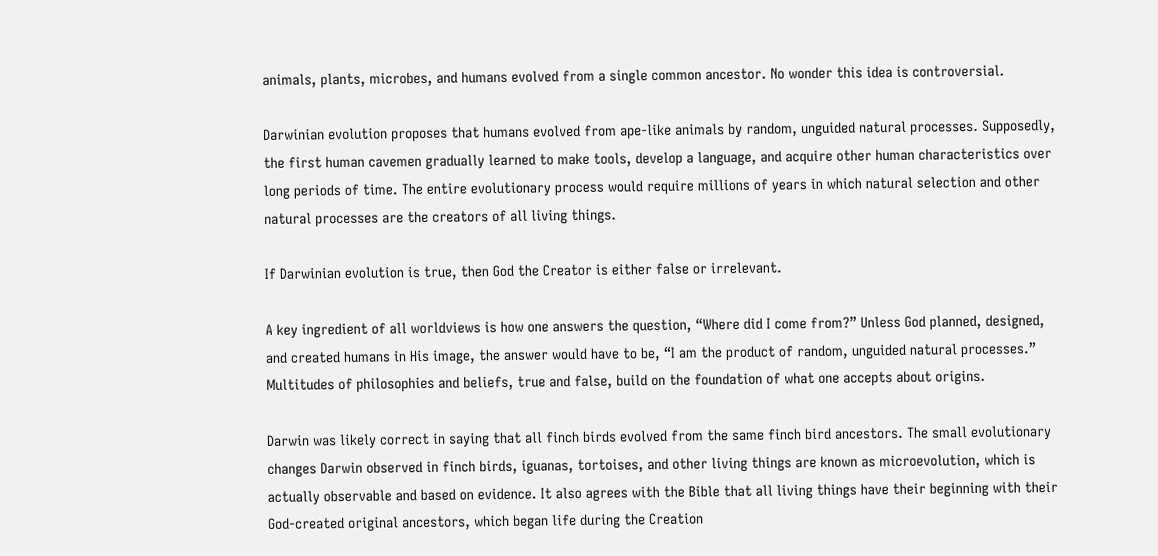animals, plants, microbes, and humans evolved from a single common ancestor. No wonder this idea is controversial.

Darwinian evolution proposes that humans evolved from ape-like animals by random, unguided natural processes. Supposedly, the first human cavemen gradually learned to make tools, develop a language, and acquire other human characteristics over long periods of time. The entire evolutionary process would require millions of years in which natural selection and other natural processes are the creators of all living things.

If Darwinian evolution is true, then God the Creator is either false or irrelevant.

A key ingredient of all worldviews is how one answers the question, “Where did I come from?” Unless God planned, designed, and created humans in His image, the answer would have to be, “I am the product of random, unguided natural processes.” Multitudes of philosophies and beliefs, true and false, build on the foundation of what one accepts about origins.

Darwin was likely correct in saying that all finch birds evolved from the same finch bird ancestors. The small evolutionary changes Darwin observed in finch birds, iguanas, tortoises, and other living things are known as microevolution, which is actually observable and based on evidence. It also agrees with the Bible that all living things have their beginning with their God-created original ancestors, which began life during the Creation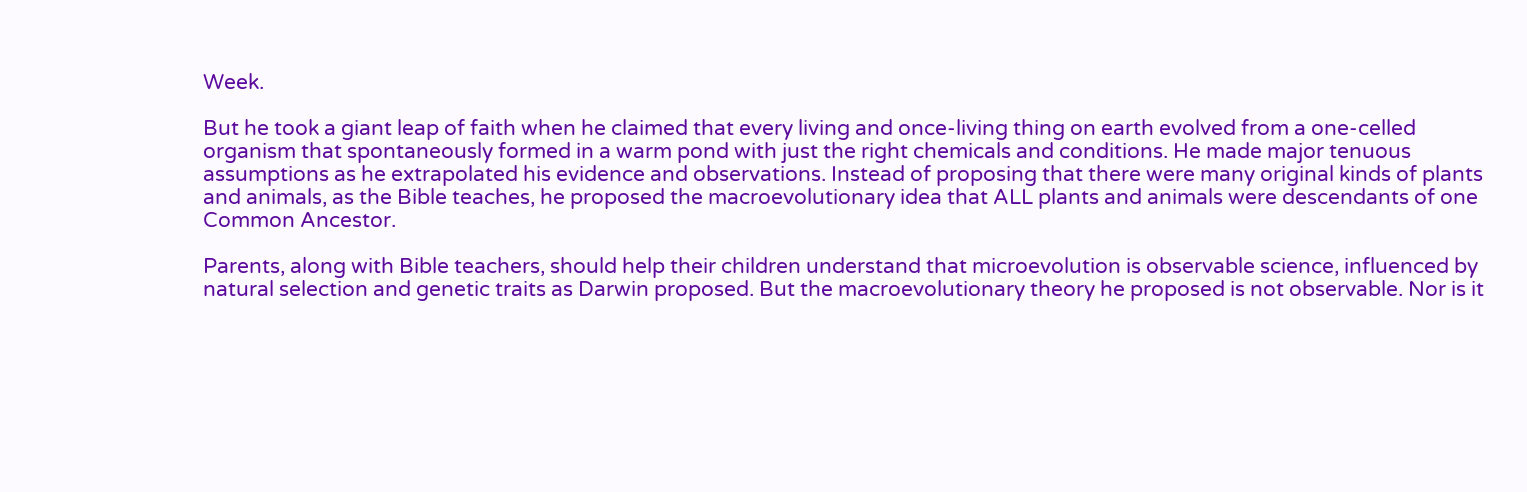Week.

But he took a giant leap of faith when he claimed that every living and once-living thing on earth evolved from a one-celled organism that spontaneously formed in a warm pond with just the right chemicals and conditions. He made major tenuous assumptions as he extrapolated his evidence and observations. Instead of proposing that there were many original kinds of plants and animals, as the Bible teaches, he proposed the macroevolutionary idea that ALL plants and animals were descendants of one Common Ancestor.

Parents, along with Bible teachers, should help their children understand that microevolution is observable science, influenced by natural selection and genetic traits as Darwin proposed. But the macroevolutionary theory he proposed is not observable. Nor is it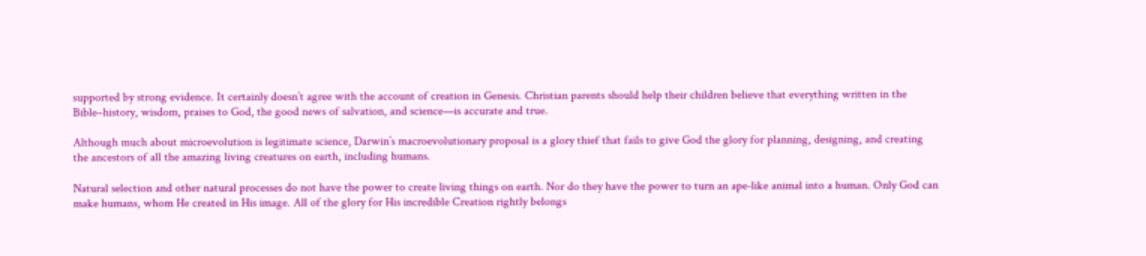supported by strong evidence. It certainly doesn’t agree with the account of creation in Genesis. Christian parents should help their children believe that everything written in the Bible–history, wisdom, praises to God, the good news of salvation, and science—is accurate and true.

Although much about microevolution is legitimate science, Darwin’s macroevolutionary proposal is a glory thief that fails to give God the glory for planning, designing, and creating the ancestors of all the amazing living creatures on earth, including humans.

Natural selection and other natural processes do not have the power to create living things on earth. Nor do they have the power to turn an ape-like animal into a human. Only God can make humans, whom He created in His image. All of the glory for His incredible Creation rightly belongs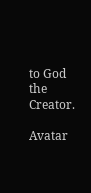to God the Creator.

Avatar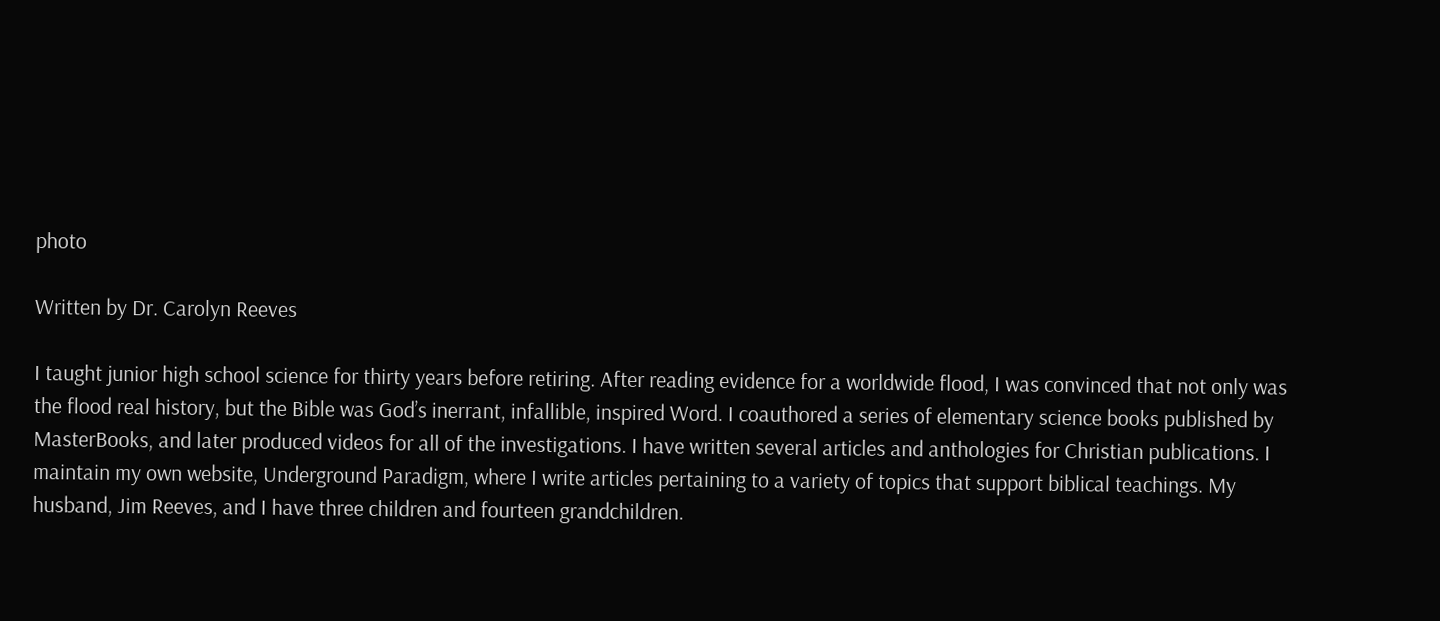photo

Written by Dr. Carolyn Reeves

I taught junior high school science for thirty years before retiring. After reading evidence for a worldwide flood, I was convinced that not only was the flood real history, but the Bible was God’s inerrant, infallible, inspired Word. I coauthored a series of elementary science books published by MasterBooks, and later produced videos for all of the investigations. I have written several articles and anthologies for Christian publications. I maintain my own website, Underground Paradigm, where I write articles pertaining to a variety of topics that support biblical teachings. My husband, Jim Reeves, and I have three children and fourteen grandchildren.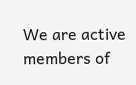We are active members of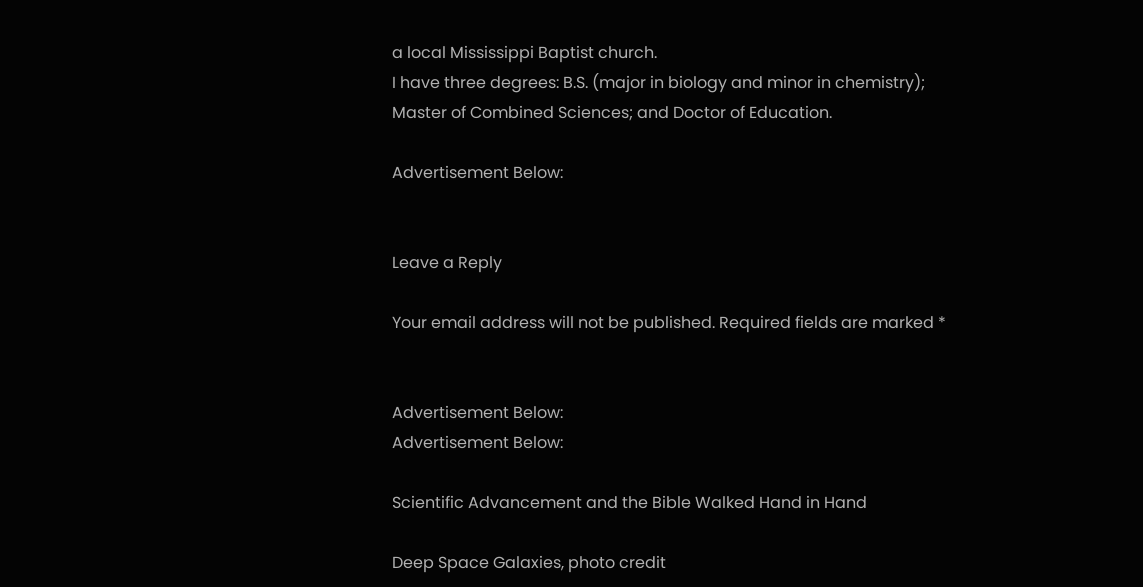a local Mississippi Baptist church.
I have three degrees: B.S. (major in biology and minor in chemistry); Master of Combined Sciences; and Doctor of Education.

Advertisement Below:


Leave a Reply

Your email address will not be published. Required fields are marked *


Advertisement Below:
Advertisement Below:

Scientific Advancement and the Bible Walked Hand in Hand

Deep Space Galaxies, photo credit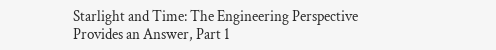Starlight and Time: The Engineering Perspective Provides an Answer, Part 1